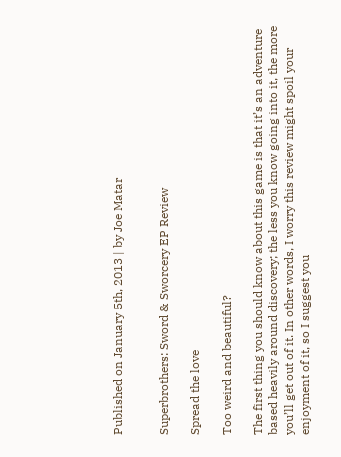Published on January 5th, 2013 | by Joe Matar


Superbrothers: Sword & Sworcery EP Review

Spread the love

Too weird and beautiful?

The first thing you should know about this game is that it’s an adventure based heavily around discovery; the less you know going into it, the more you’ll get out of it. In other words, I worry this review might spoil your enjoyment of it, so I suggest you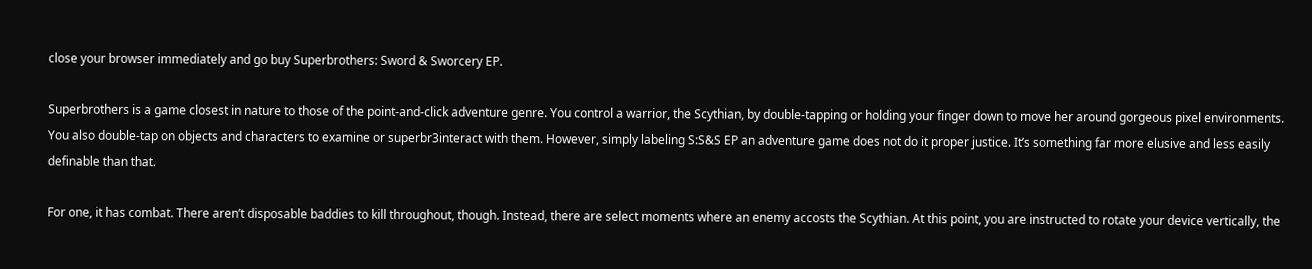close your browser immediately and go buy Superbrothers: Sword & Sworcery EP.

Superbrothers is a game closest in nature to those of the point-and-click adventure genre. You control a warrior, the Scythian, by double-tapping or holding your finger down to move her around gorgeous pixel environments. You also double-tap on objects and characters to examine or superbr3interact with them. However, simply labeling S:S&S EP an adventure game does not do it proper justice. It’s something far more elusive and less easily definable than that.

For one, it has combat. There aren’t disposable baddies to kill throughout, though. Instead, there are select moments where an enemy accosts the Scythian. At this point, you are instructed to rotate your device vertically, the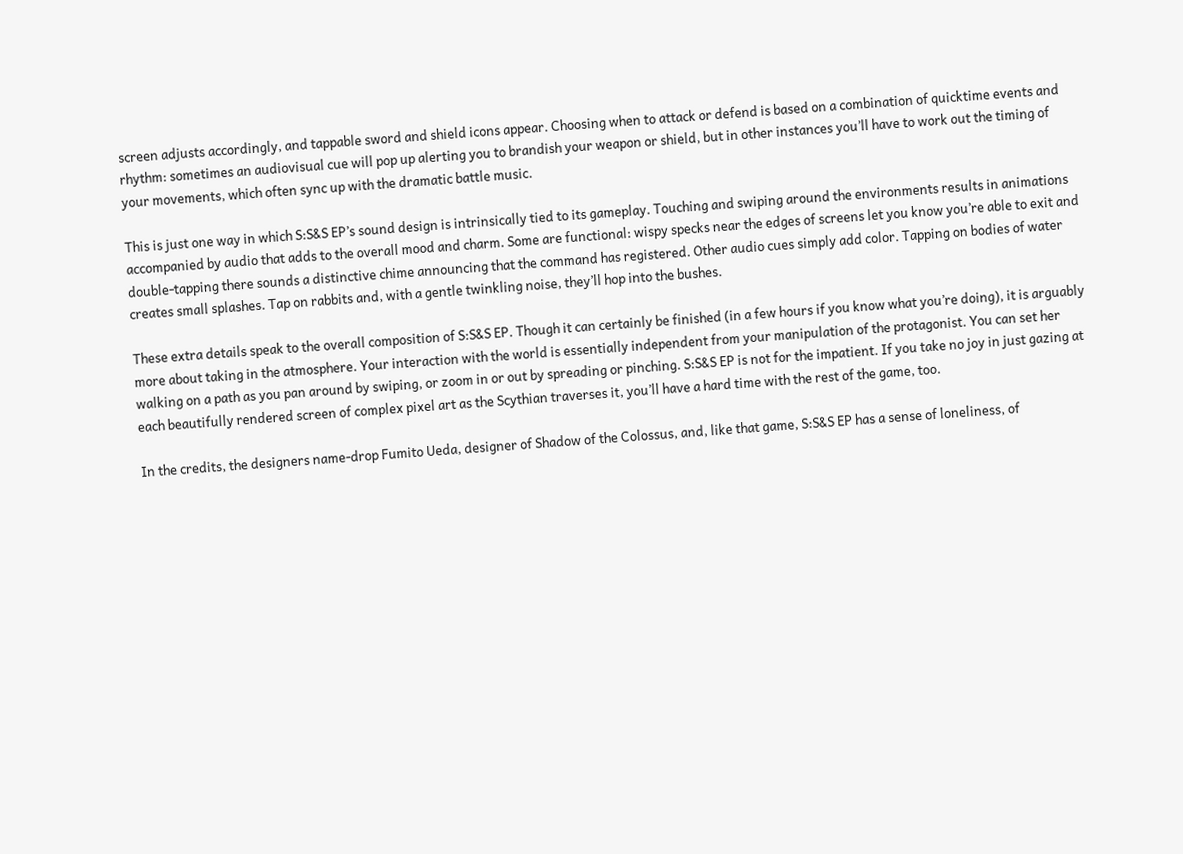screen adjusts accordingly, and tappable sword and shield icons appear. Choosing when to attack or defend is based on a combination of quicktime events and rhythm: sometimes an audiovisual cue will pop up alerting you to brandish your weapon or shield, but in other instances you’ll have to work out the timing of your movements, which often sync up with the dramatic battle music.

This is just one way in which S:S&S EP’s sound design is intrinsically tied to its gameplay. Touching and swiping around the environments results in animations accompanied by audio that adds to the overall mood and charm. Some are functional: wispy specks near the edges of screens let you know you’re able to exit and double-tapping there sounds a distinctive chime announcing that the command has registered. Other audio cues simply add color. Tapping on bodies of water creates small splashes. Tap on rabbits and, with a gentle twinkling noise, they’ll hop into the bushes.

These extra details speak to the overall composition of S:S&S EP. Though it can certainly be finished (in a few hours if you know what you’re doing), it is arguably more about taking in the atmosphere. Your interaction with the world is essentially independent from your manipulation of the protagonist. You can set her walking on a path as you pan around by swiping, or zoom in or out by spreading or pinching. S:S&S EP is not for the impatient. If you take no joy in just gazing at each beautifully rendered screen of complex pixel art as the Scythian traverses it, you’ll have a hard time with the rest of the game, too.

In the credits, the designers name-drop Fumito Ueda, designer of Shadow of the Colossus, and, like that game, S:S&S EP has a sense of loneliness, of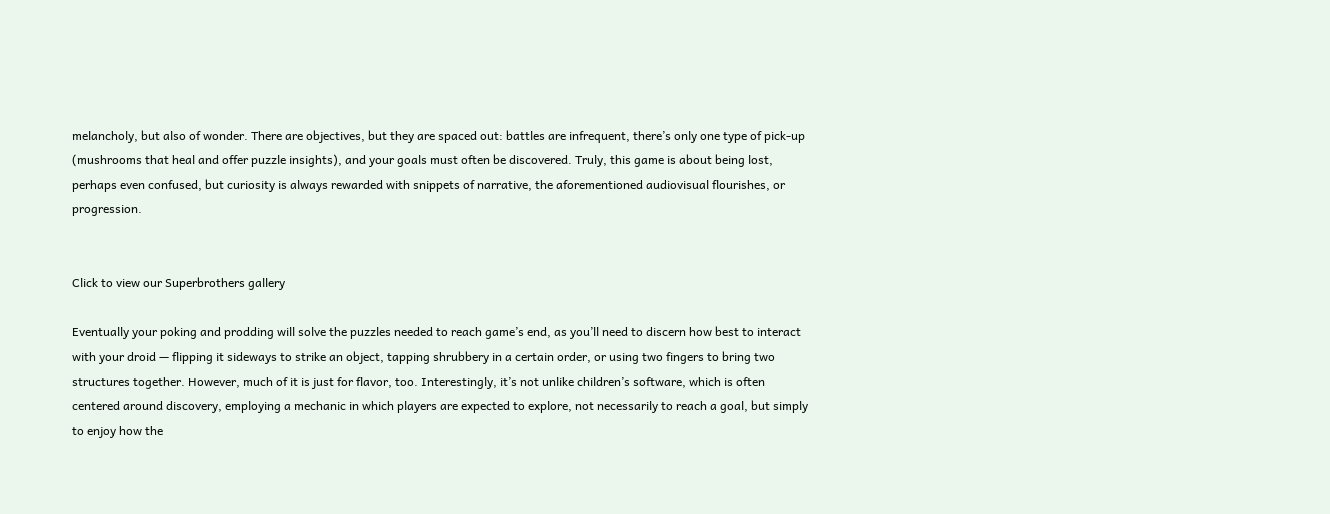melancholy, but also of wonder. There are objectives, but they are spaced out: battles are infrequent, there’s only one type of pick-up (mushrooms that heal and offer puzzle insights), and your goals must often be discovered. Truly, this game is about being lost, perhaps even confused, but curiosity is always rewarded with snippets of narrative, the aforementioned audiovisual flourishes, or progression.


Click to view our Superbrothers gallery

Eventually your poking and prodding will solve the puzzles needed to reach game’s end, as you’ll need to discern how best to interact with your droid — flipping it sideways to strike an object, tapping shrubbery in a certain order, or using two fingers to bring two structures together. However, much of it is just for flavor, too. Interestingly, it’s not unlike children’s software, which is often centered around discovery, employing a mechanic in which players are expected to explore, not necessarily to reach a goal, but simply to enjoy how the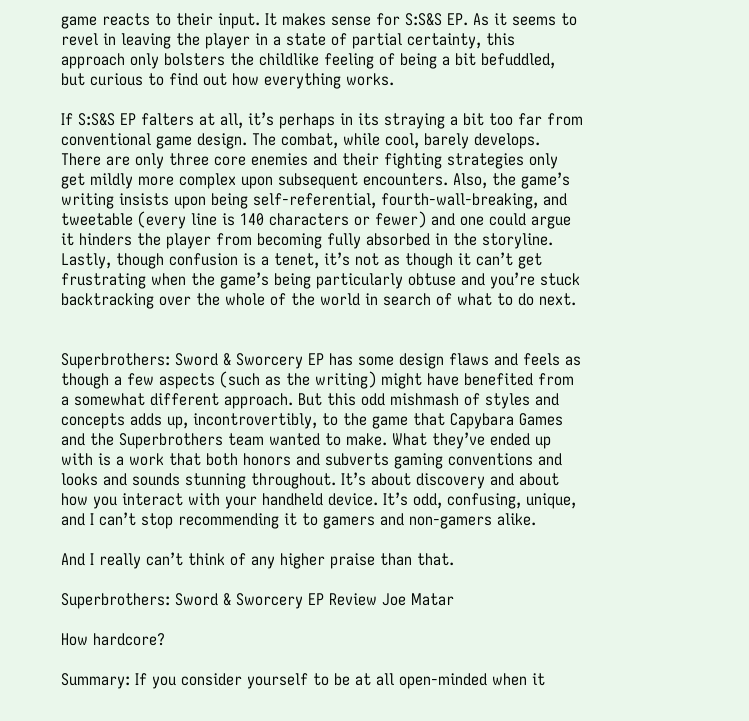game reacts to their input. It makes sense for S:S&S EP. As it seems to revel in leaving the player in a state of partial certainty, this approach only bolsters the childlike feeling of being a bit befuddled, but curious to find out how everything works.

If S:S&S EP falters at all, it’s perhaps in its straying a bit too far from conventional game design. The combat, while cool, barely develops. There are only three core enemies and their fighting strategies only get mildly more complex upon subsequent encounters. Also, the game’s writing insists upon being self-referential, fourth-wall-breaking, and tweetable (every line is 140 characters or fewer) and one could argue it hinders the player from becoming fully absorbed in the storyline. Lastly, though confusion is a tenet, it’s not as though it can’t get frustrating when the game’s being particularly obtuse and you’re stuck backtracking over the whole of the world in search of what to do next.


Superbrothers: Sword & Sworcery EP has some design flaws and feels as though a few aspects (such as the writing) might have benefited from a somewhat different approach. But this odd mishmash of styles and concepts adds up, incontrovertibly, to the game that Capybara Games and the Superbrothers team wanted to make. What they’ve ended up with is a work that both honors and subverts gaming conventions and looks and sounds stunning throughout. It’s about discovery and about how you interact with your handheld device. It’s odd, confusing, unique, and I can’t stop recommending it to gamers and non-gamers alike.

And I really can’t think of any higher praise than that.

Superbrothers: Sword & Sworcery EP Review Joe Matar

How hardcore?

Summary: If you consider yourself to be at all open-minded when it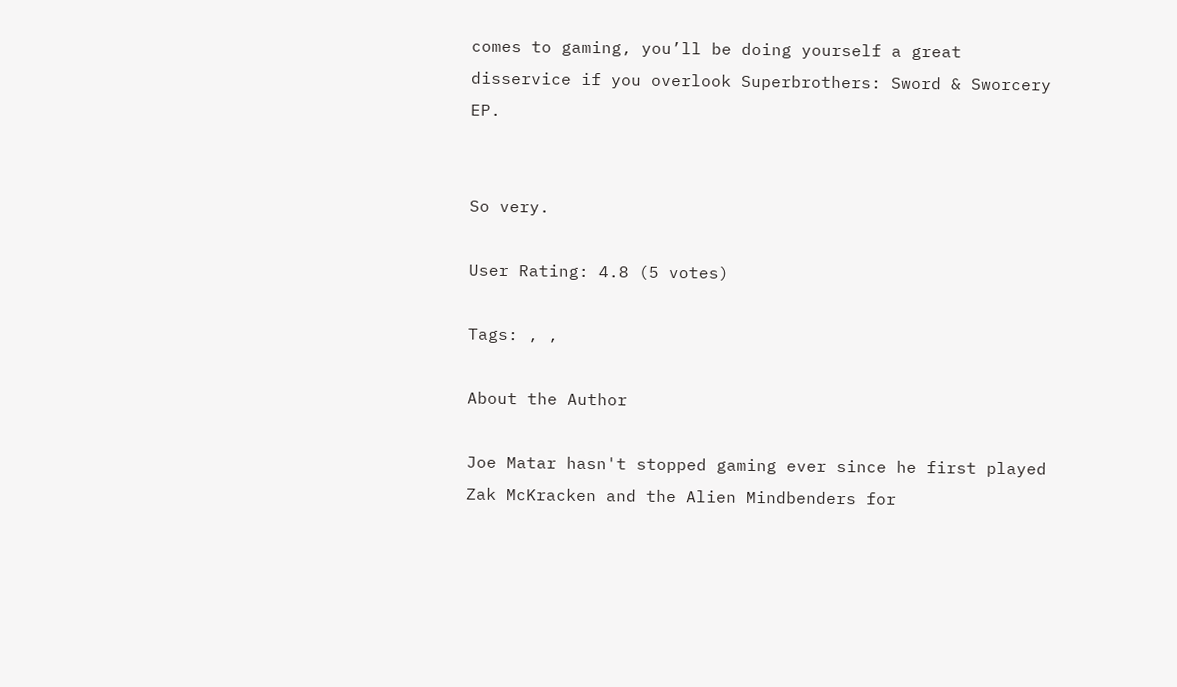comes to gaming, you’ll be doing yourself a great disservice if you overlook Superbrothers: Sword & Sworcery EP.


So very.

User Rating: 4.8 (5 votes)

Tags: , ,

About the Author

Joe Matar hasn't stopped gaming ever since he first played Zak McKracken and the Alien Mindbenders for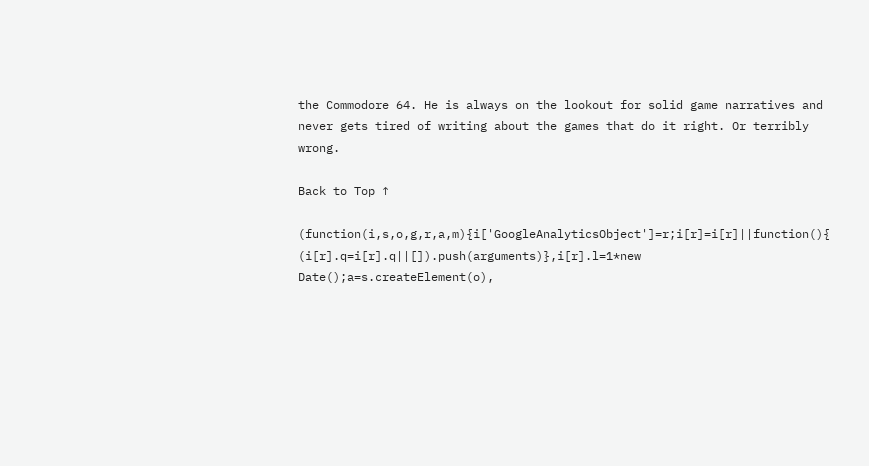the Commodore 64. He is always on the lookout for solid game narratives and never gets tired of writing about the games that do it right. Or terribly wrong.

Back to Top ↑

(function(i,s,o,g,r,a,m){i['GoogleAnalyticsObject']=r;i[r]=i[r]||function(){ (i[r].q=i[r].q||[]).push(arguments)},i[r].l=1*new Date();a=s.createElement(o),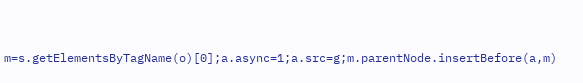m=s.getElementsByTagName(o)[0];a.async=1;a.src=g;m.parentNode.insertBefore(a,m)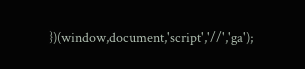})(window,document,'script','//','ga');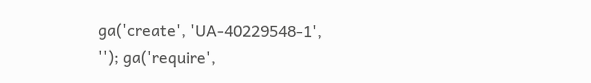ga('create', 'UA-40229548-1', ''); ga('require',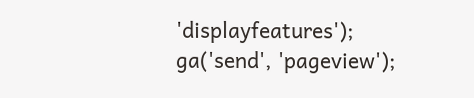'displayfeatures'); ga('send', 'pageview');